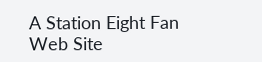A Station Eight Fan Web Site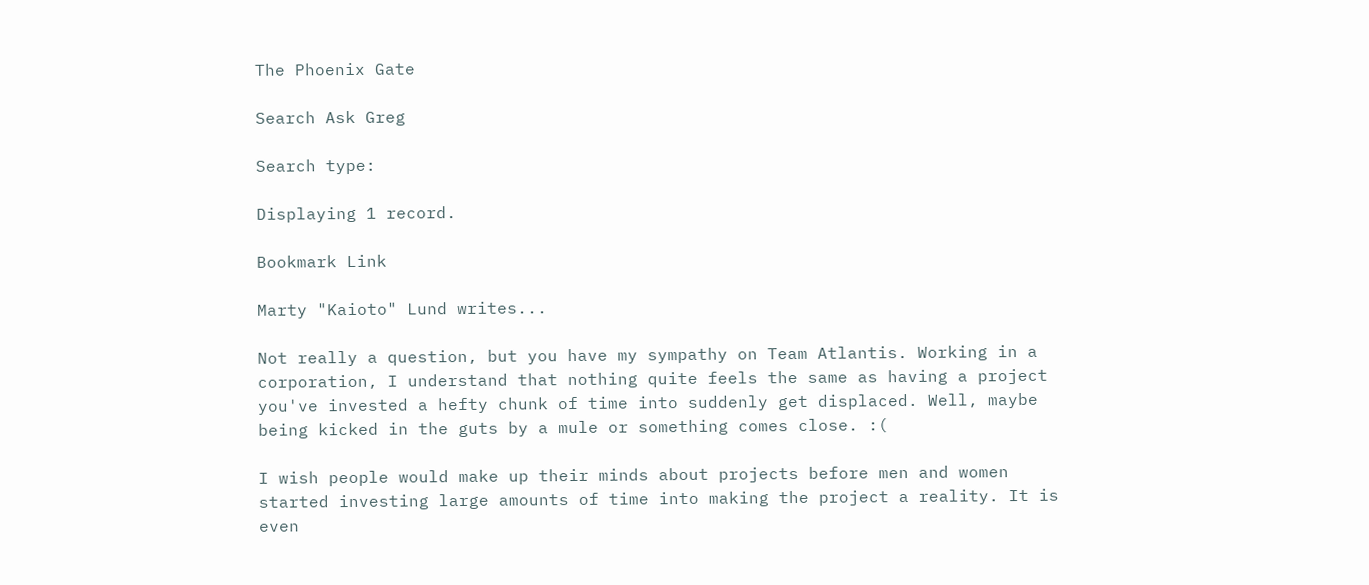The Phoenix Gate

Search Ask Greg

Search type:

Displaying 1 record.

Bookmark Link

Marty "Kaioto" Lund writes...

Not really a question, but you have my sympathy on Team Atlantis. Working in a corporation, I understand that nothing quite feels the same as having a project you've invested a hefty chunk of time into suddenly get displaced. Well, maybe being kicked in the guts by a mule or something comes close. :(

I wish people would make up their minds about projects before men and women started investing large amounts of time into making the project a reality. It is even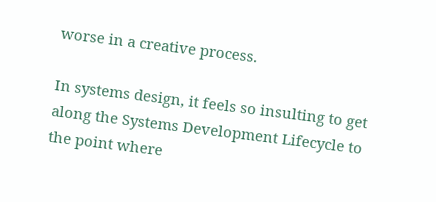worse in a creative process.

In systems design, it feels so insulting to get along the Systems Development Lifecycle to the point where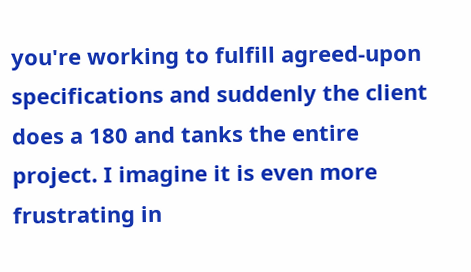you're working to fulfill agreed-upon specifications and suddenly the client does a 180 and tanks the entire project. I imagine it is even more frustrating in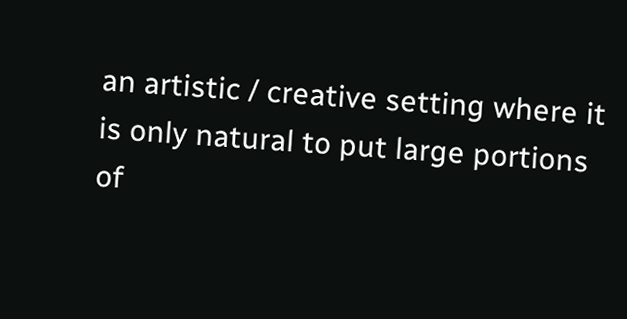an artistic / creative setting where it is only natural to put large portions of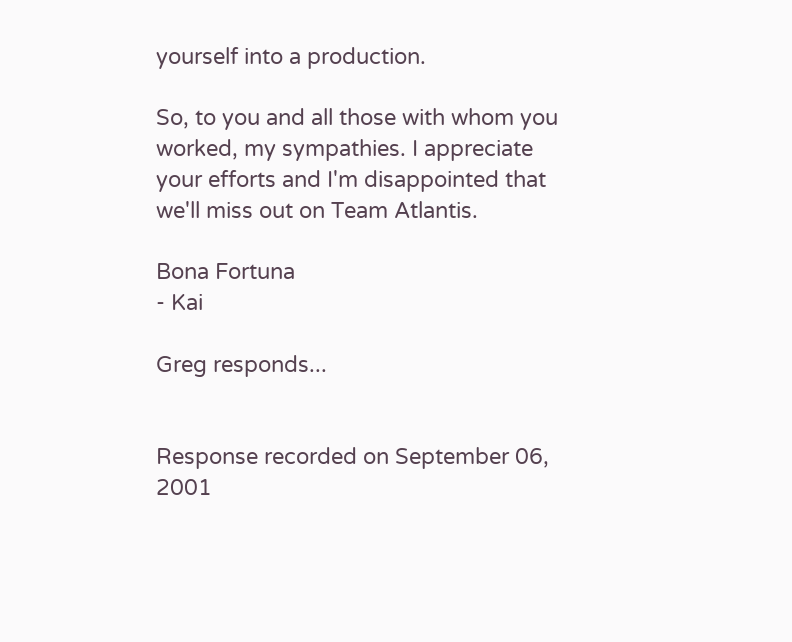yourself into a production.

So, to you and all those with whom you worked, my sympathies. I appreciate your efforts and I'm disappointed that we'll miss out on Team Atlantis.

Bona Fortuna
- Kai

Greg responds...


Response recorded on September 06, 2001